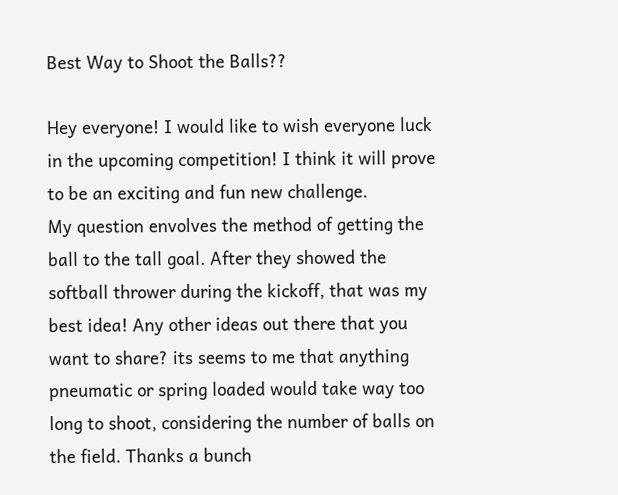Best Way to Shoot the Balls??

Hey everyone! I would like to wish everyone luck in the upcoming competition! I think it will prove to be an exciting and fun new challenge.
My question envolves the method of getting the ball to the tall goal. After they showed the softball thrower during the kickoff, that was my best idea! Any other ideas out there that you want to share? its seems to me that anything pneumatic or spring loaded would take way too long to shoot, considering the number of balls on the field. Thanks a bunch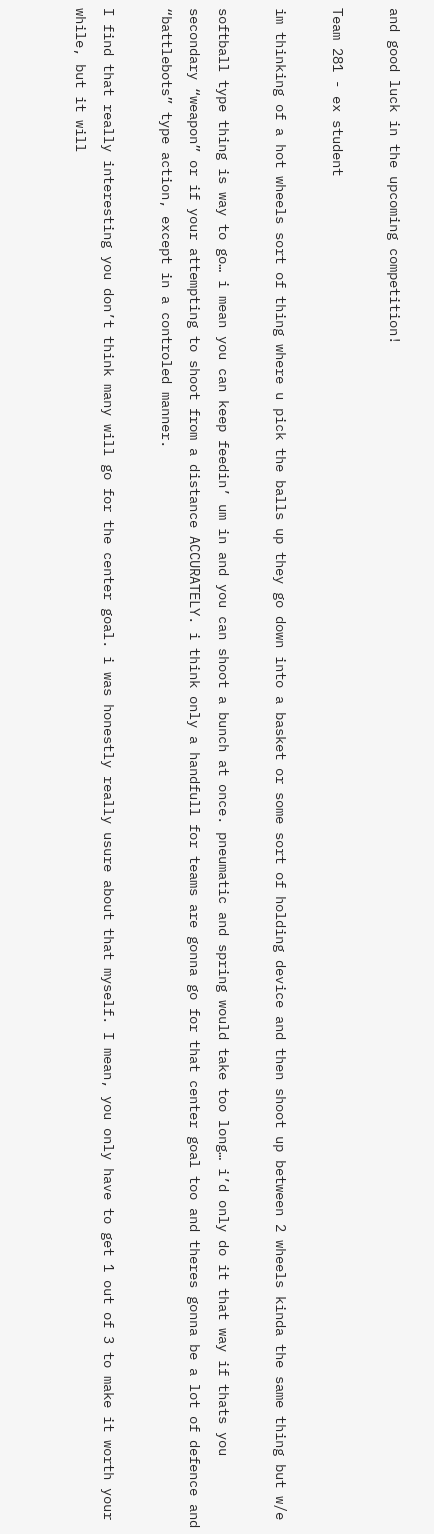and good luck in the upcoming competition!

Team 281 - ex student

im thinking of a hot wheels sort of thing where u pick the balls up they go down into a basket or some sort of holding device and then shoot up between 2 wheels kinda the same thing but w/e

softball type thing is way to go… i mean you can keep feedin’ um in and you can shoot a bunch at once. pneumatic and spring would take too long… i’d only do it that way if thats you secondary “weapon” or if your attempting to shoot from a distance ACCURATELY. i think only a handfull for teams are gonna go for that center goal too and theres gonna be a lot of defence and “battlebots” type action, except in a controled manner.

I find that really interesting you don’t think many will go for the center goal. i was honestly really usure about that myself. I mean, you only have to get 1 out of 3 to make it worth your while, but it will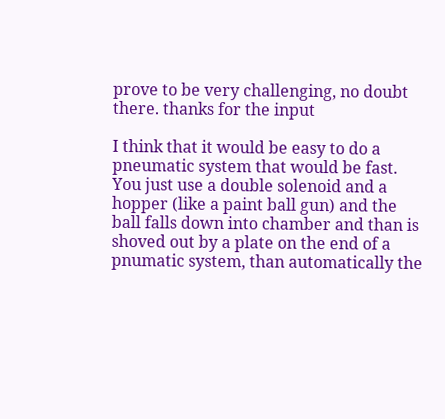prove to be very challenging, no doubt there. thanks for the input

I think that it would be easy to do a pneumatic system that would be fast. You just use a double solenoid and a hopper (like a paint ball gun) and the ball falls down into chamber and than is shoved out by a plate on the end of a pnumatic system, than automatically the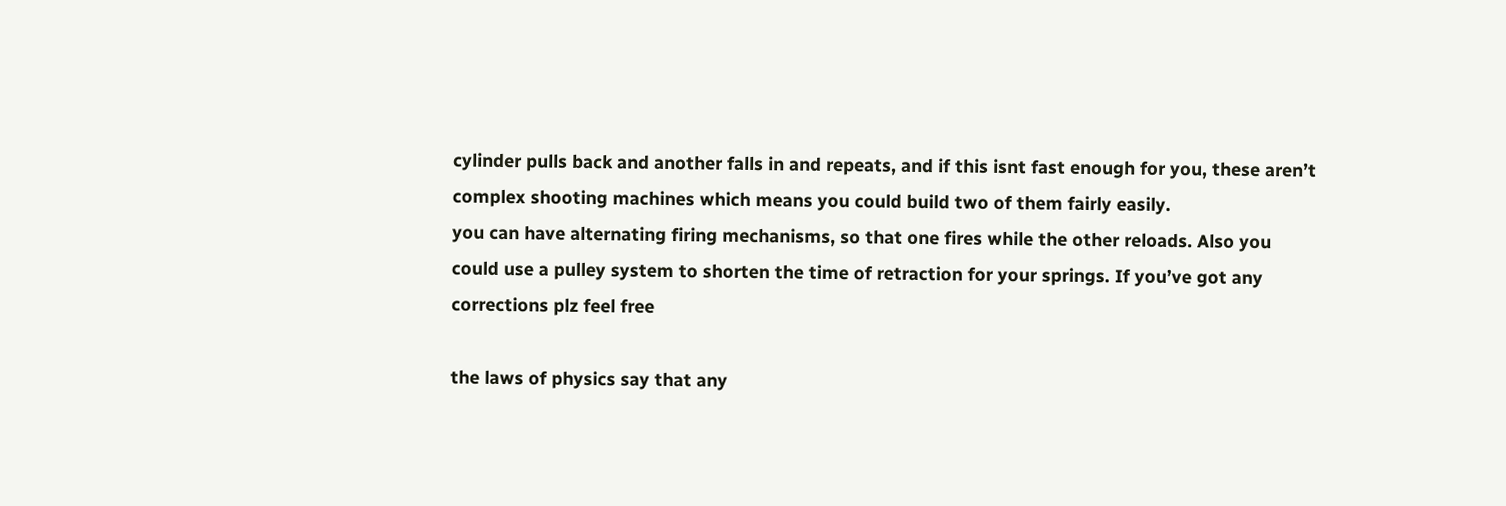cylinder pulls back and another falls in and repeats, and if this isnt fast enough for you, these aren’t complex shooting machines which means you could build two of them fairly easily.
you can have alternating firing mechanisms, so that one fires while the other reloads. Also you could use a pulley system to shorten the time of retraction for your springs. If you’ve got any corrections plz feel free

the laws of physics say that any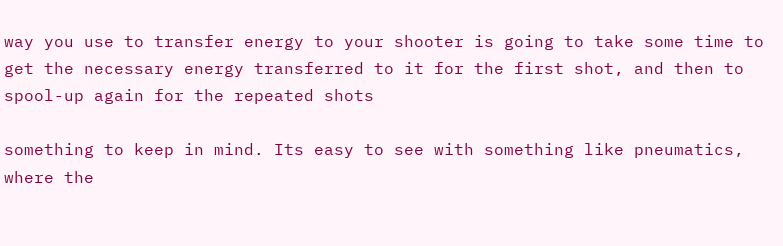way you use to transfer energy to your shooter is going to take some time to get the necessary energy transferred to it for the first shot, and then to spool-up again for the repeated shots

something to keep in mind. Its easy to see with something like pneumatics, where the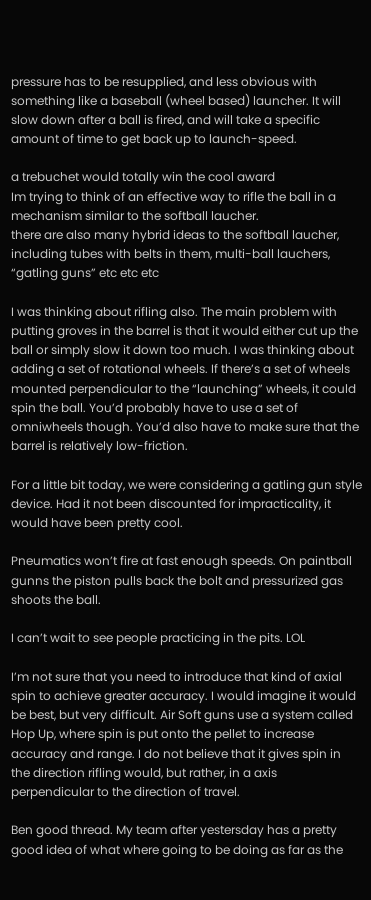pressure has to be resupplied, and less obvious with something like a baseball (wheel based) launcher. It will slow down after a ball is fired, and will take a specific amount of time to get back up to launch-speed.

a trebuchet would totally win the cool award
Im trying to think of an effective way to rifle the ball in a mechanism similar to the softball laucher.
there are also many hybrid ideas to the softball laucher, including tubes with belts in them, multi-ball lauchers, “gatling guns” etc etc etc

I was thinking about rifling also. The main problem with putting groves in the barrel is that it would either cut up the ball or simply slow it down too much. I was thinking about adding a set of rotational wheels. If there’s a set of wheels mounted perpendicular to the “launching” wheels, it could spin the ball. You’d probably have to use a set of omniwheels though. You’d also have to make sure that the barrel is relatively low-friction.

For a little bit today, we were considering a gatling gun style device. Had it not been discounted for impracticality, it would have been pretty cool.

Pneumatics won’t fire at fast enough speeds. On paintball gunns the piston pulls back the bolt and pressurized gas shoots the ball.

I can’t wait to see people practicing in the pits. LOL

I’m not sure that you need to introduce that kind of axial spin to achieve greater accuracy. I would imagine it would be best, but very difficult. Air Soft guns use a system called Hop Up, where spin is put onto the pellet to increase accuracy and range. I do not believe that it gives spin in the direction rifling would, but rather, in a axis perpendicular to the direction of travel.

Ben good thread. My team after yestersday has a pretty good idea of what where going to be doing as far as the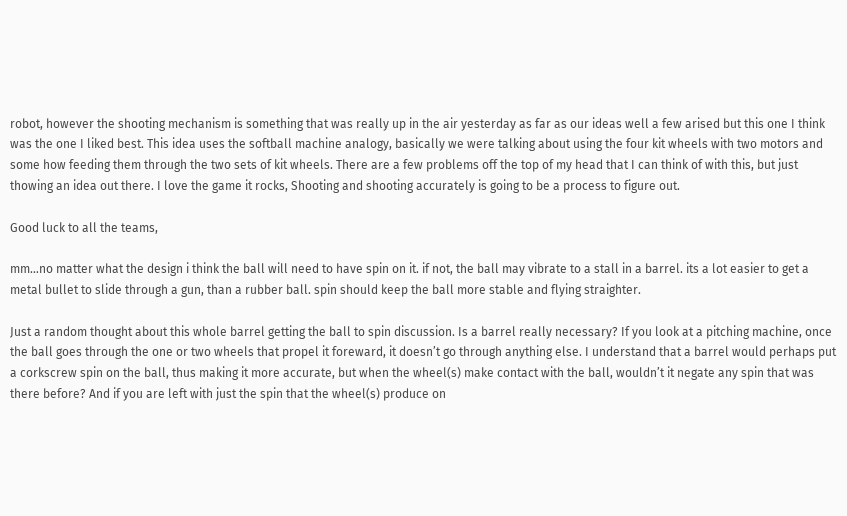robot, however the shooting mechanism is something that was really up in the air yesterday as far as our ideas well a few arised but this one I think was the one I liked best. This idea uses the softball machine analogy, basically we were talking about using the four kit wheels with two motors and some how feeding them through the two sets of kit wheels. There are a few problems off the top of my head that I can think of with this, but just thowing an idea out there. I love the game it rocks, Shooting and shooting accurately is going to be a process to figure out.

Good luck to all the teams,

mm…no matter what the design i think the ball will need to have spin on it. if not, the ball may vibrate to a stall in a barrel. its a lot easier to get a metal bullet to slide through a gun, than a rubber ball. spin should keep the ball more stable and flying straighter.

Just a random thought about this whole barrel getting the ball to spin discussion. Is a barrel really necessary? If you look at a pitching machine, once the ball goes through the one or two wheels that propel it foreward, it doesn’t go through anything else. I understand that a barrel would perhaps put a corkscrew spin on the ball, thus making it more accurate, but when the wheel(s) make contact with the ball, wouldn’t it negate any spin that was there before? And if you are left with just the spin that the wheel(s) produce on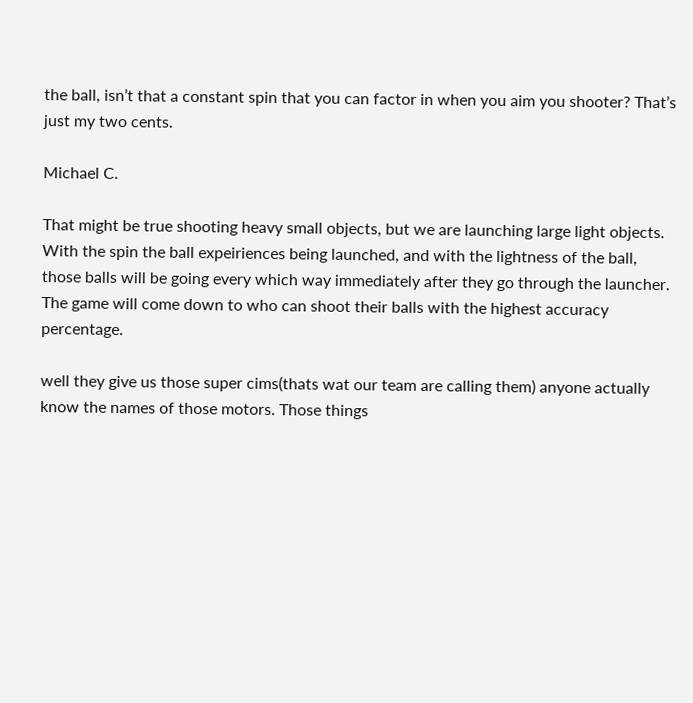the ball, isn’t that a constant spin that you can factor in when you aim you shooter? That’s just my two cents.

Michael C.

That might be true shooting heavy small objects, but we are launching large light objects. With the spin the ball expeiriences being launched, and with the lightness of the ball, those balls will be going every which way immediately after they go through the launcher. The game will come down to who can shoot their balls with the highest accuracy percentage.

well they give us those super cims(thats wat our team are calling them) anyone actually know the names of those motors. Those things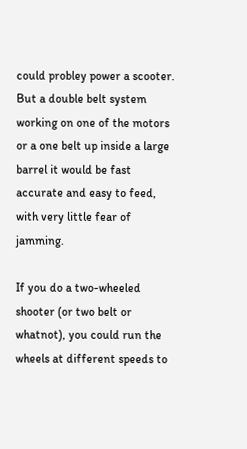could probley power a scooter. But a double belt system working on one of the motors or a one belt up inside a large barrel it would be fast accurate and easy to feed, with very little fear of jamming.

If you do a two-wheeled shooter (or two belt or whatnot), you could run the wheels at different speeds to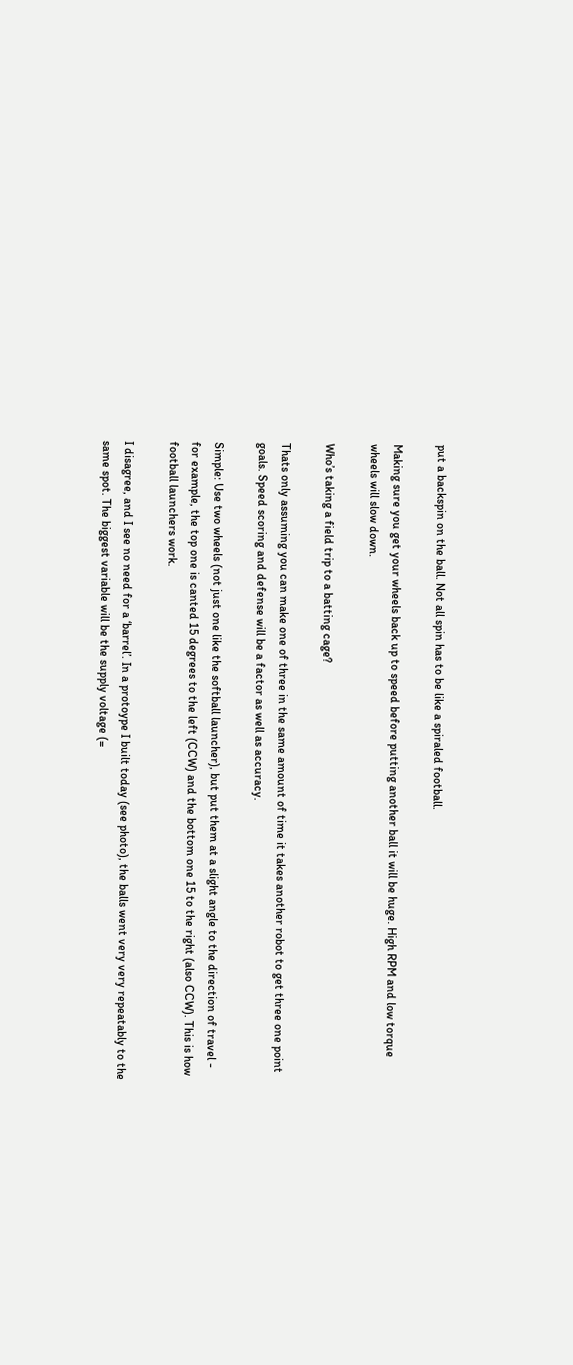put a backspin on the ball. Not all spin has to be like a spiraled football.

Making sure you get your wheels back up to speed before putting another ball it will be huge. High RPM and low torque wheels will slow down.

Who’s taking a field trip to a batting cage?

Thats only assuming you can make one of three in the same amount of time it takes another robot to get three one point goals. Speed scoring and defense will be a factor as well as accuracy.

Simple: Use two wheels (not just one like the softball launcher), but put them at a slight angle to the direction of travel - for example, the top one is canted 15 degrees to the left (CCW) and the bottom one 15 to the right (also CCW). This is how football launchers work.

I disagree, and I see no need for a ‘barrel’. In a protoype I built today (see photo), the balls went very very repeatably to the same spot. The biggest variable will be the supply voltage (=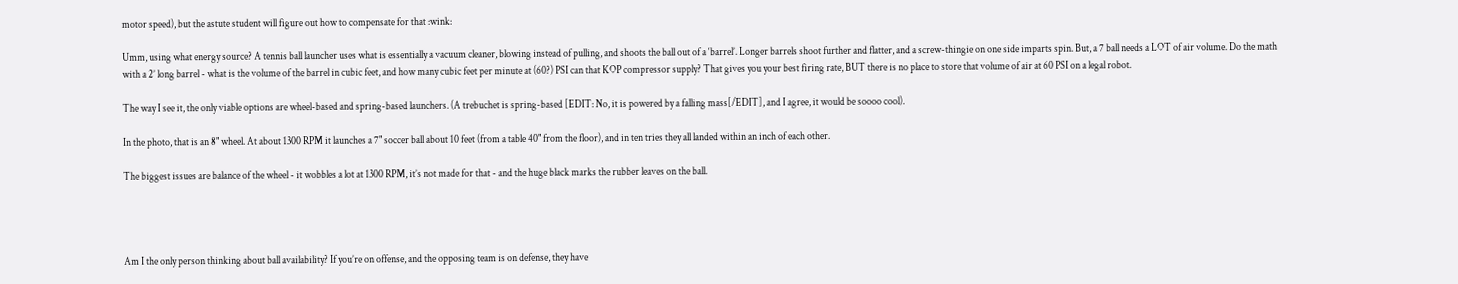motor speed), but the astute student will figure out how to compensate for that :wink:

Umm, using what energy source? A tennis ball launcher uses what is essentially a vacuum cleaner, blowing instead of pulling, and shoots the ball out of a ‘barrel’. Longer barrels shoot further and flatter, and a screw-thingie on one side imparts spin. But, a 7 ball needs a LOT of air volume. Do the math with a 2’ long barrel - what is the volume of the barrel in cubic feet, and how many cubic feet per minute at (60?) PSI can that KOP compressor supply? That gives you your best firing rate, BUT there is no place to store that volume of air at 60 PSI on a legal robot.

The way I see it, the only viable options are wheel-based and spring-based launchers. (A trebuchet is spring-based [EDIT: No, it is powered by a falling mass[/EDIT], and I agree, it would be soooo cool).

In the photo, that is an 8" wheel. At about 1300 RPM it launches a 7" soccer ball about 10 feet (from a table 40" from the floor), and in ten tries they all landed within an inch of each other.

The biggest issues are balance of the wheel - it wobbles a lot at 1300 RPM, it’s not made for that - and the huge black marks the rubber leaves on the ball.




Am I the only person thinking about ball availability? If you’re on offense, and the opposing team is on defense, they have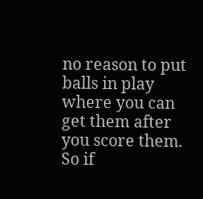no reason to put balls in play where you can get them after you score them. So if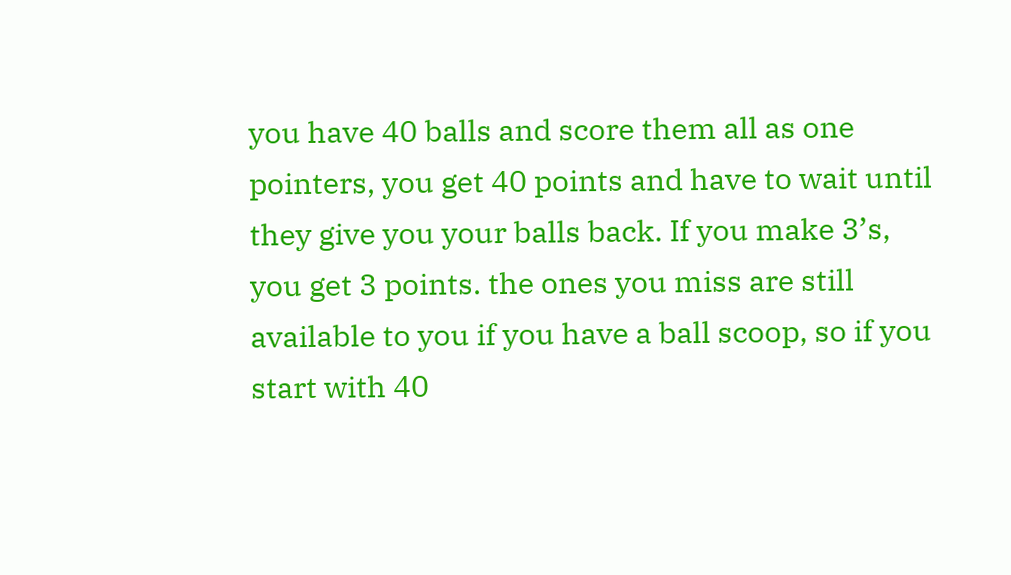you have 40 balls and score them all as one pointers, you get 40 points and have to wait until they give you your balls back. If you make 3’s, you get 3 points. the ones you miss are still available to you if you have a ball scoop, so if you start with 40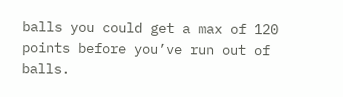balls you could get a max of 120 points before you’ve run out of balls.